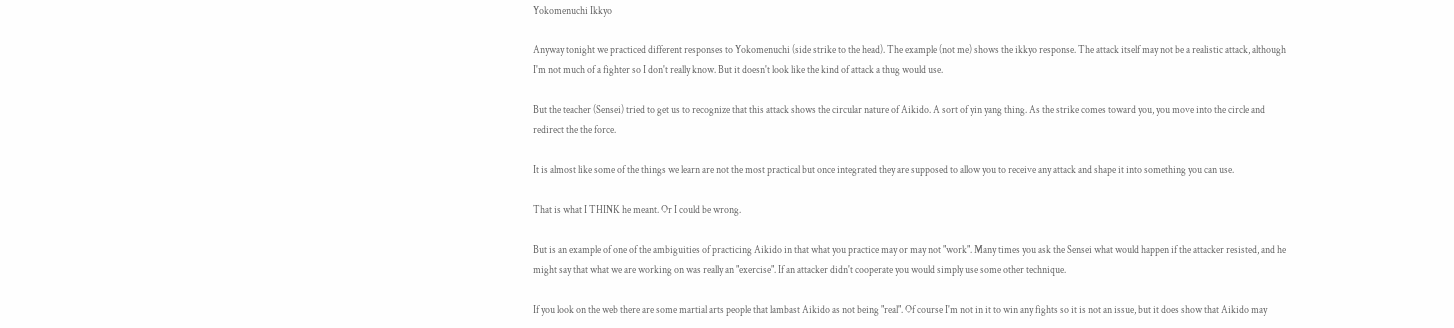Yokomenuchi Ikkyo

Anyway tonight we practiced different responses to Yokomenuchi (side strike to the head). The example (not me) shows the ikkyo response. The attack itself may not be a realistic attack, although I'm not much of a fighter so I don't really know. But it doesn't look like the kind of attack a thug would use.

But the teacher (Sensei) tried to get us to recognize that this attack shows the circular nature of Aikido. A sort of yin yang thing. As the strike comes toward you, you move into the circle and redirect the the force.

It is almost like some of the things we learn are not the most practical but once integrated they are supposed to allow you to receive any attack and shape it into something you can use.

That is what I THINK he meant. Or I could be wrong.

But is an example of one of the ambiguities of practicing Aikido in that what you practice may or may not "work". Many times you ask the Sensei what would happen if the attacker resisted, and he might say that what we are working on was really an "exercise". If an attacker didn't cooperate you would simply use some other technique.

If you look on the web there are some martial arts people that lambast Aikido as not being "real". Of course I'm not in it to win any fights so it is not an issue, but it does show that Aikido may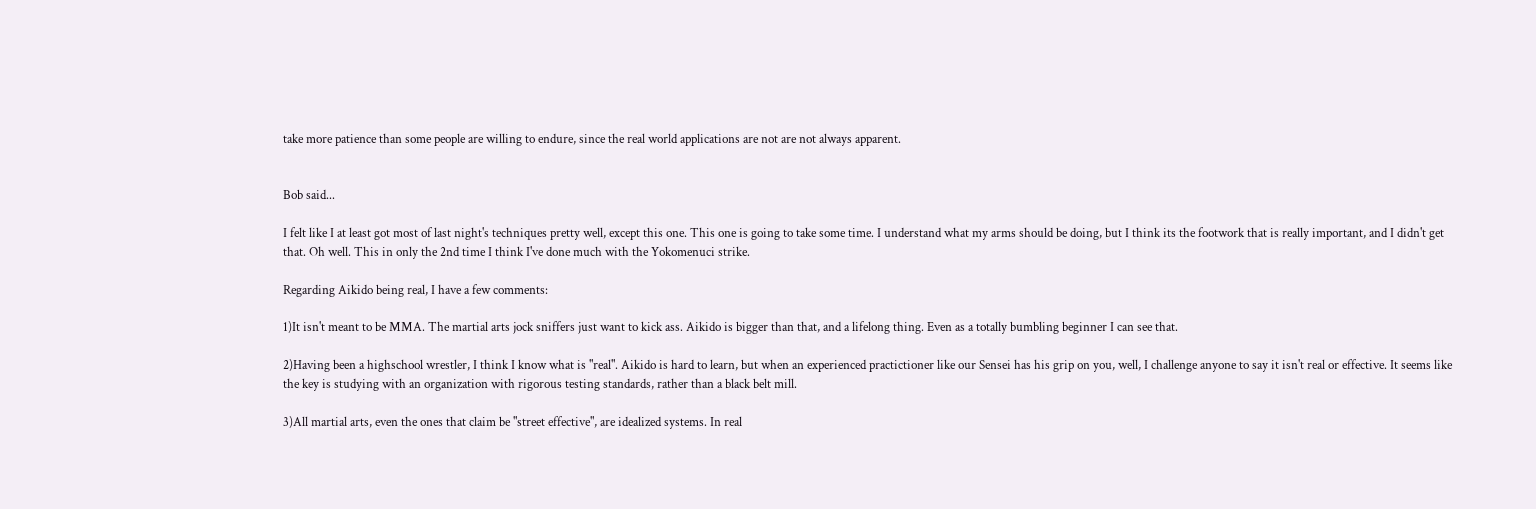take more patience than some people are willing to endure, since the real world applications are not are not always apparent.


Bob said...

I felt like I at least got most of last night's techniques pretty well, except this one. This one is going to take some time. I understand what my arms should be doing, but I think its the footwork that is really important, and I didn't get that. Oh well. This in only the 2nd time I think I've done much with the Yokomenuci strike.

Regarding Aikido being real, I have a few comments:

1)It isn't meant to be MMA. The martial arts jock sniffers just want to kick ass. Aikido is bigger than that, and a lifelong thing. Even as a totally bumbling beginner I can see that.

2)Having been a highschool wrestler, I think I know what is "real". Aikido is hard to learn, but when an experienced practictioner like our Sensei has his grip on you, well, I challenge anyone to say it isn't real or effective. It seems like the key is studying with an organization with rigorous testing standards, rather than a black belt mill.

3)All martial arts, even the ones that claim be "street effective", are idealized systems. In real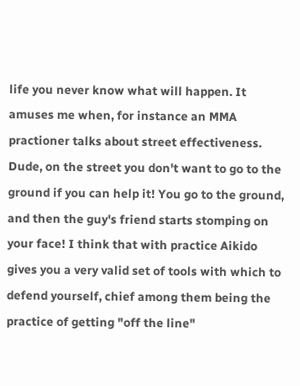life you never know what will happen. It amuses me when, for instance an MMA practioner talks about street effectiveness. Dude, on the street you don't want to go to the ground if you can help it! You go to the ground, and then the guy's friend starts stomping on your face! I think that with practice Aikido gives you a very valid set of tools with which to defend yourself, chief among them being the practice of getting "off the line"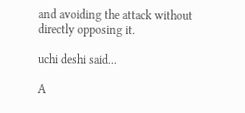and avoiding the attack without directly opposing it.

uchi deshi said...

A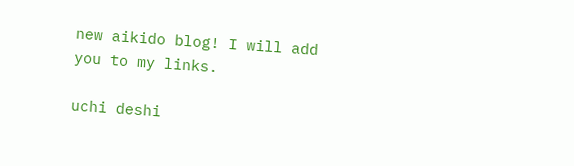new aikido blog! I will add you to my links.

uchi deshi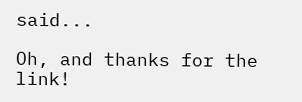said...

Oh, and thanks for the link!